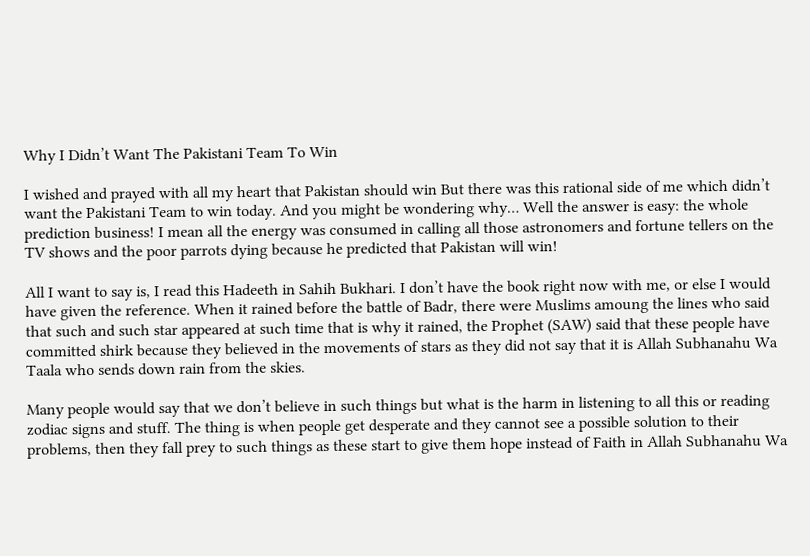Why I Didn’t Want The Pakistani Team To Win

I wished and prayed with all my heart that Pakistan should win But there was this rational side of me which didn’t want the Pakistani Team to win today. And you might be wondering why… Well the answer is easy: the whole prediction business! I mean all the energy was consumed in calling all those astronomers and fortune tellers on the TV shows and the poor parrots dying because he predicted that Pakistan will win!

All I want to say is, I read this Hadeeth in Sahih Bukhari. I don’t have the book right now with me, or else I would have given the reference. When it rained before the battle of Badr, there were Muslims amoung the lines who said that such and such star appeared at such time that is why it rained, the Prophet (SAW) said that these people have committed shirk because they believed in the movements of stars as they did not say that it is Allah Subhanahu Wa Taala who sends down rain from the skies.

Many people would say that we don’t believe in such things but what is the harm in listening to all this or reading zodiac signs and stuff. The thing is when people get desperate and they cannot see a possible solution to their problems, then they fall prey to such things as these start to give them hope instead of Faith in Allah Subhanahu Wa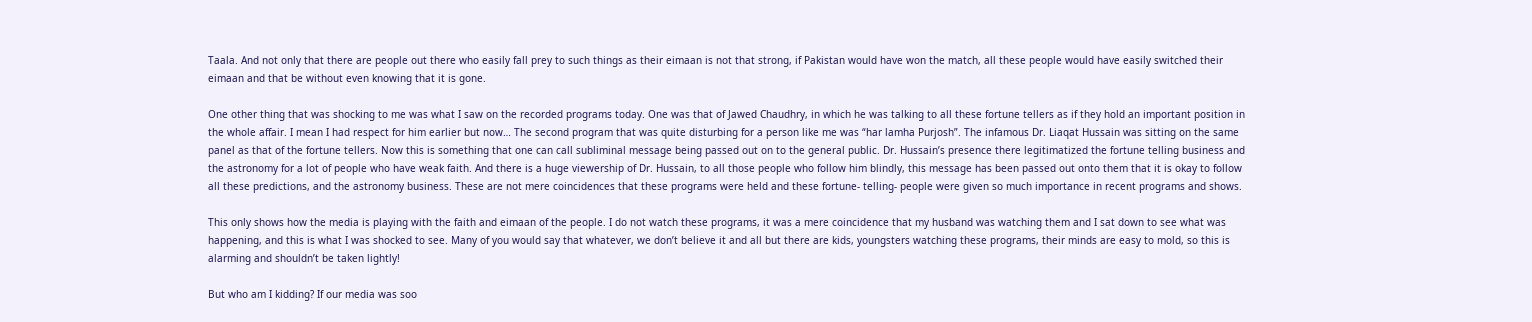Taala. And not only that there are people out there who easily fall prey to such things as their eimaan is not that strong, if Pakistan would have won the match, all these people would have easily switched their eimaan and that be without even knowing that it is gone.

One other thing that was shocking to me was what I saw on the recorded programs today. One was that of Jawed Chaudhry, in which he was talking to all these fortune tellers as if they hold an important position in the whole affair. I mean I had respect for him earlier but now… The second program that was quite disturbing for a person like me was “har lamha Purjosh”. The infamous Dr. Liaqat Hussain was sitting on the same panel as that of the fortune tellers. Now this is something that one can call subliminal message being passed out on to the general public. Dr. Hussain’s presence there legitimatized the fortune telling business and the astronomy for a lot of people who have weak faith. And there is a huge viewership of Dr. Hussain, to all those people who follow him blindly, this message has been passed out onto them that it is okay to follow all these predictions, and the astronomy business. These are not mere coincidences that these programs were held and these fortune- telling- people were given so much importance in recent programs and shows.

This only shows how the media is playing with the faith and eimaan of the people. I do not watch these programs, it was a mere coincidence that my husband was watching them and I sat down to see what was happening, and this is what I was shocked to see. Many of you would say that whatever, we don’t believe it and all but there are kids, youngsters watching these programs, their minds are easy to mold, so this is alarming and shouldn’t be taken lightly!

But who am I kidding? If our media was soo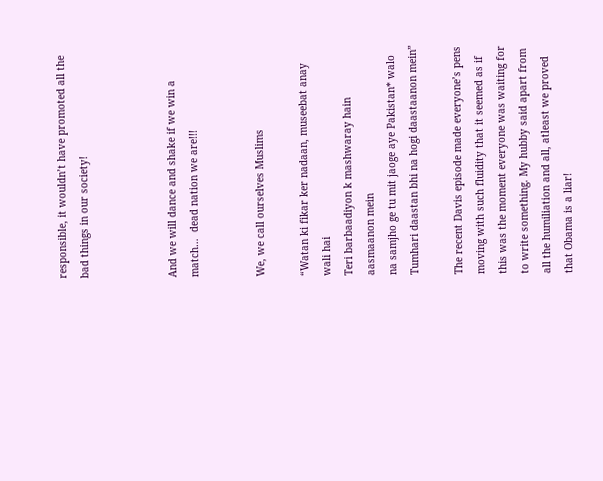responsible, it wouldn’t have promoted all the bad things in our society!



And we will dance and shake if we win a match…  dead nation we are!!!


We, we call ourselves Muslims

“Watan ki fikar ker nadaan, museebat anay wali hai
Teri barbaadiyon k mashwaray hain aasmaanon mein
na samjho ge tu mit jaoge aye Pakistan* walo
Tumhari daastan bhi na hogi daastaanon mein”

The recent Davis episode made everyone’s pens moving with such fluidity that it seemed as if this was the moment everyone was waiting for to write something. My hubby said apart from all the humiliation and all, atleast we proved that Obama is a liar!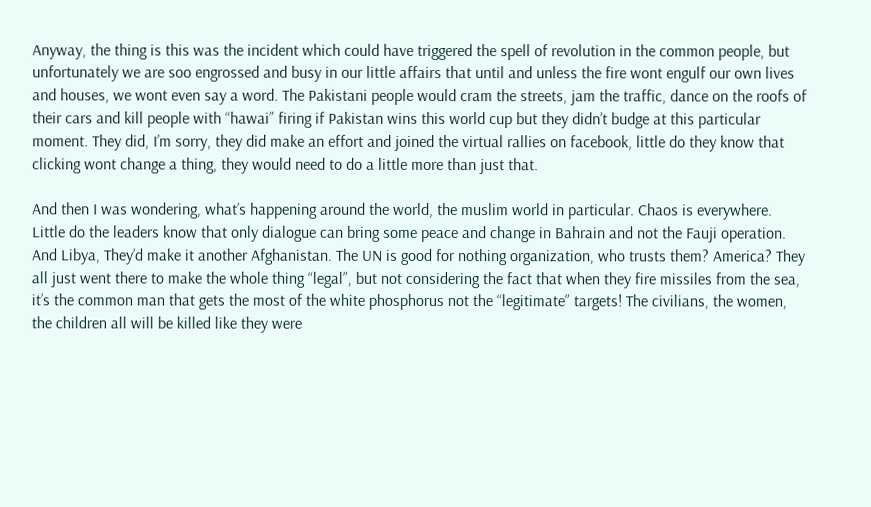Anyway, the thing is this was the incident which could have triggered the spell of revolution in the common people, but unfortunately we are soo engrossed and busy in our little affairs that until and unless the fire wont engulf our own lives and houses, we wont even say a word. The Pakistani people would cram the streets, jam the traffic, dance on the roofs of their cars and kill people with “hawai” firing if Pakistan wins this world cup but they didn’t budge at this particular moment. They did, I’m sorry, they did make an effort and joined the virtual rallies on facebook, little do they know that clicking wont change a thing, they would need to do a little more than just that.

And then I was wondering, what’s happening around the world, the muslim world in particular. Chaos is everywhere. Little do the leaders know that only dialogue can bring some peace and change in Bahrain and not the Fauji operation. And Libya, They’d make it another Afghanistan. The UN is good for nothing organization, who trusts them? America? They all just went there to make the whole thing “legal”, but not considering the fact that when they fire missiles from the sea, it’s the common man that gets the most of the white phosphorus not the “legitimate” targets! The civilians, the women, the children all will be killed like they were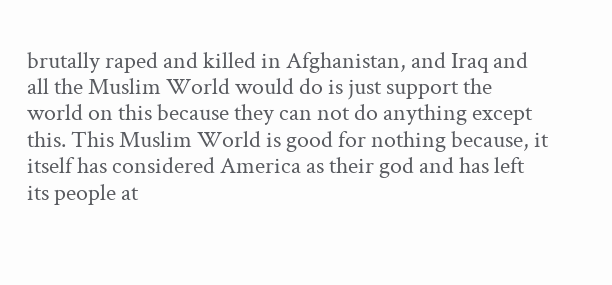brutally raped and killed in Afghanistan, and Iraq and all the Muslim World would do is just support the world on this because they can not do anything except this. This Muslim World is good for nothing because, it itself has considered America as their god and has left its people at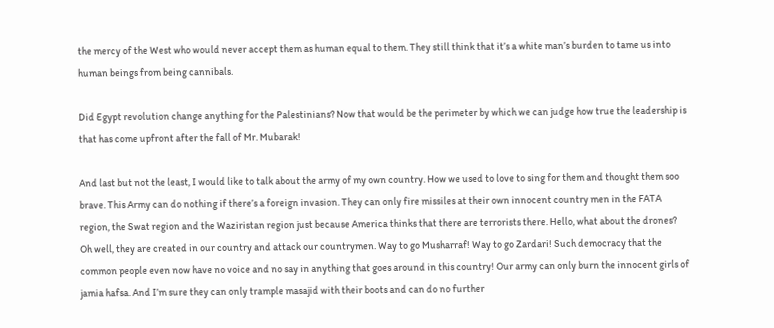the mercy of the West who would never accept them as human equal to them. They still think that it’s a white man’s burden to tame us into human beings from being cannibals.

Did Egypt revolution change anything for the Palestinians? Now that would be the perimeter by which we can judge how true the leadership is that has come upfront after the fall of Mr. Mubarak!

And last but not the least, I would like to talk about the army of my own country. How we used to love to sing for them and thought them soo brave. This Army can do nothing if there’s a foreign invasion. They can only fire missiles at their own innocent country men in the FATA region, the Swat region and the Waziristan region just because America thinks that there are terrorists there. Hello, what about the drones? Oh well, they are created in our country and attack our countrymen. Way to go Musharraf! Way to go Zardari! Such democracy that the common people even now have no voice and no say in anything that goes around in this country! Our army can only burn the innocent girls of jamia hafsa. And I’m sure they can only trample masajid with their boots and can do no further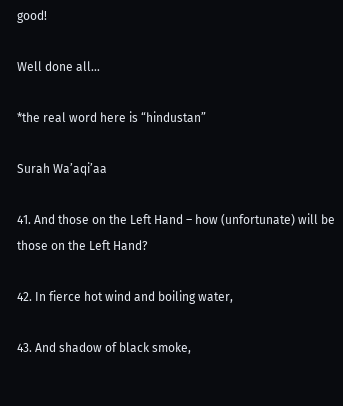good!

Well done all…

*the real word here is “hindustan”

Surah Wa’aqi’aa

41. And those on the Left Hand – how (unfortunate) will be those on the Left Hand?

42. In fierce hot wind and boiling water,

43. And shadow of black smoke,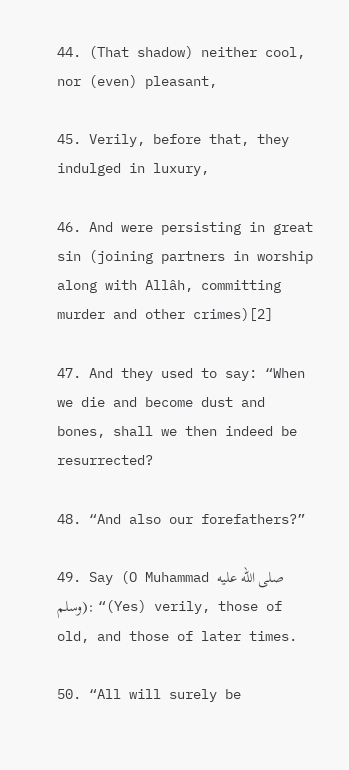44. (That shadow) neither cool, nor (even) pleasant,

45. Verily, before that, they indulged in luxury,

46. And were persisting in great sin (joining partners in worship along with Allâh, committing murder and other crimes)[2]

47. And they used to say: “When we die and become dust and bones, shall we then indeed be resurrected?

48. “And also our forefathers?”

49. Say (O Muhammad صلى الله عليه وسلم): “(Yes) verily, those of old, and those of later times.

50. “All will surely be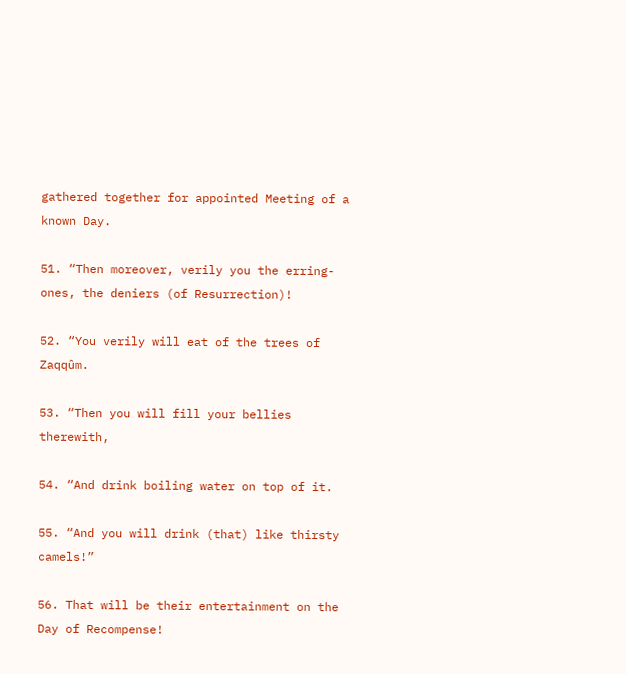gathered together for appointed Meeting of a known Day.

51. “Then moreover, verily you the erring-ones, the deniers (of Resurrection)!

52. “You verily will eat of the trees of Zaqqûm.

53. “Then you will fill your bellies therewith,

54. “And drink boiling water on top of it.

55. “And you will drink (that) like thirsty camels!”

56. That will be their entertainment on the Day of Recompense!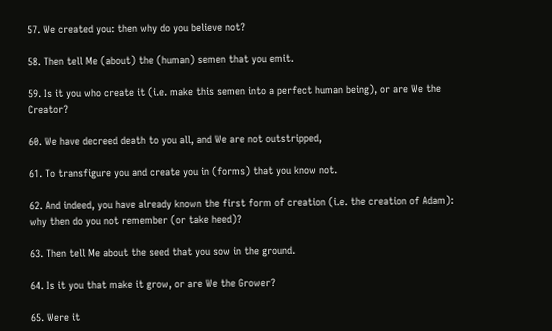57. We created you: then why do you believe not?

58. Then tell Me (about) the (human) semen that you emit.

59. Is it you who create it (i.e. make this semen into a perfect human being), or are We the Creator?

60. We have decreed death to you all, and We are not outstripped,

61. To transfigure you and create you in (forms) that you know not.

62. And indeed, you have already known the first form of creation (i.e. the creation of Adam): why then do you not remember (or take heed)?

63. Then tell Me about the seed that you sow in the ground.

64. Is it you that make it grow, or are We the Grower?

65. Were it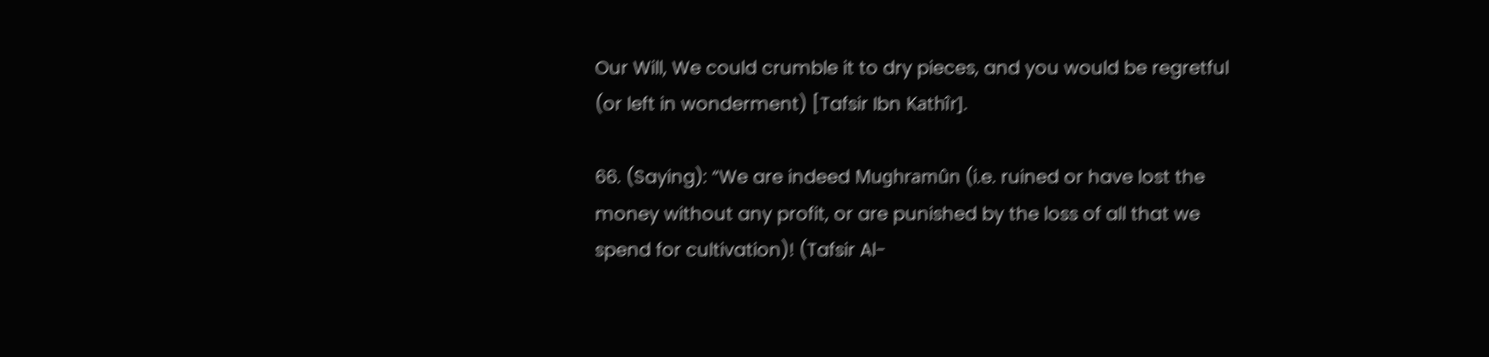Our Will, We could crumble it to dry pieces, and you would be regretful (or left in wonderment) [Tafsir Ibn Kathîr].

66. (Saying): “We are indeed Mughramûn (i.e. ruined or have lost the money without any profit, or are punished by the loss of all that we spend for cultivation)! (Tafsir Al-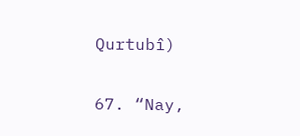Qurtubî)

67. “Nay,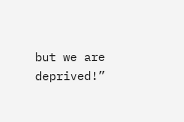but we are deprived!”